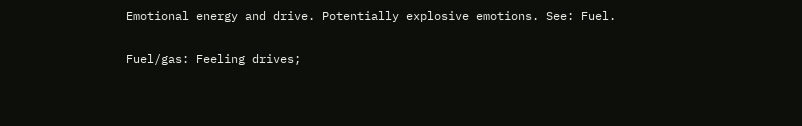Emotional energy and drive. Potentially explosive emotions. See: Fuel.

Fuel/gas: Feeling drives;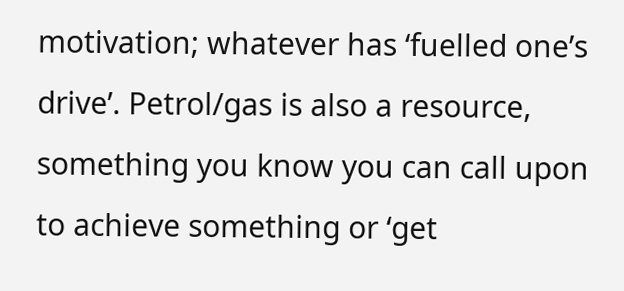motivation; whatever has ‘fuelled one’s drive’. Petrol/gas is also a resource, something you know you can call upon to achieve something or ‘get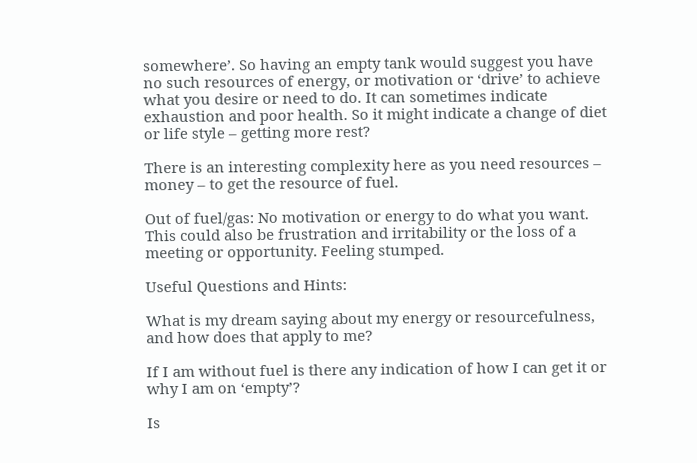somewhere’. So having an empty tank would suggest you have no such resources of energy, or motivation or ‘drive’ to achieve what you desire or need to do. It can sometimes indicate exhaustion and poor health. So it might indicate a change of diet or life style – getting more rest?

There is an interesting complexity here as you need resources – money – to get the resource of fuel.

Out of fuel/gas: No motivation or energy to do what you want. This could also be frustration and irritability or the loss of a meeting or opportunity. Feeling stumped.

Useful Questions and Hints:

What is my dream saying about my energy or resourcefulness, and how does that apply to me?

If I am without fuel is there any indication of how I can get it or why I am on ‘empty’?

Is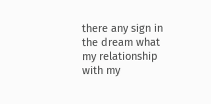there any sign in the dream what my relationship with my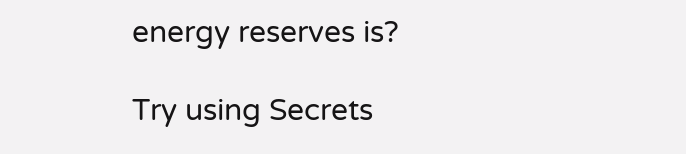energy reserves is?

Try using Secrets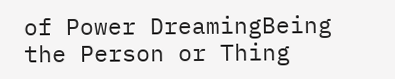of Power DreamingBeing the Person or Thing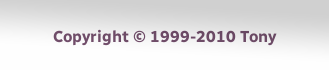Copyright © 1999-2010 Tony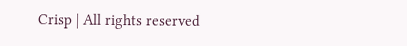Crisp | All rights reserved